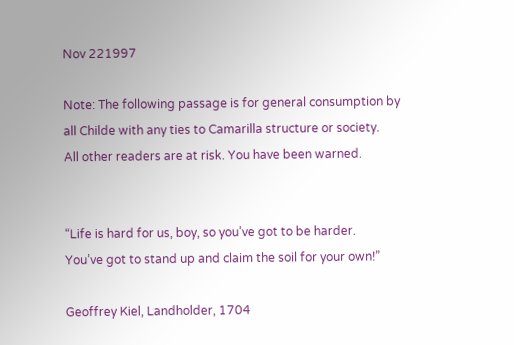Nov 221997

Note: The following passage is for general consumption by all Childe with any ties to Camarilla structure or society.
All other readers are at risk. You have been warned.


“Life is hard for us, boy, so you’ve got to be harder.
You’ve got to stand up and claim the soil for your own!”

Geoffrey Kiel, Landholder, 1704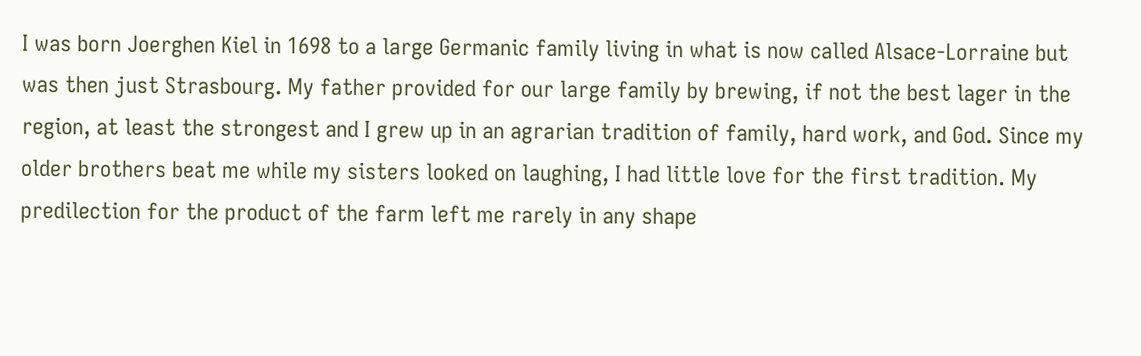I was born Joerghen Kiel in 1698 to a large Germanic family living in what is now called Alsace-Lorraine but was then just Strasbourg. My father provided for our large family by brewing, if not the best lager in the region, at least the strongest and I grew up in an agrarian tradition of family, hard work, and God. Since my older brothers beat me while my sisters looked on laughing, I had little love for the first tradition. My predilection for the product of the farm left me rarely in any shape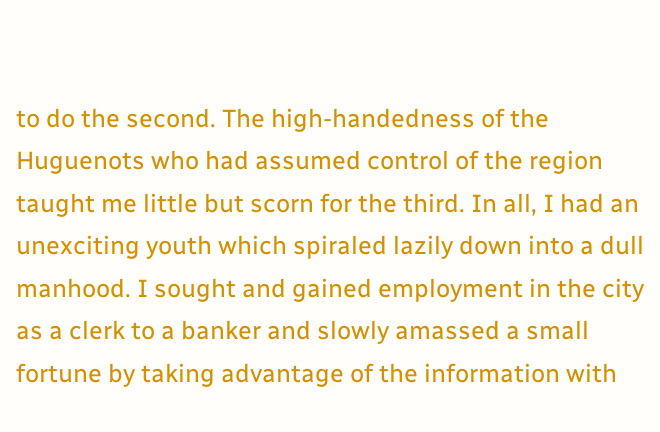to do the second. The high-handedness of the Huguenots who had assumed control of the region taught me little but scorn for the third. In all, I had an unexciting youth which spiraled lazily down into a dull manhood. I sought and gained employment in the city as a clerk to a banker and slowly amassed a small fortune by taking advantage of the information with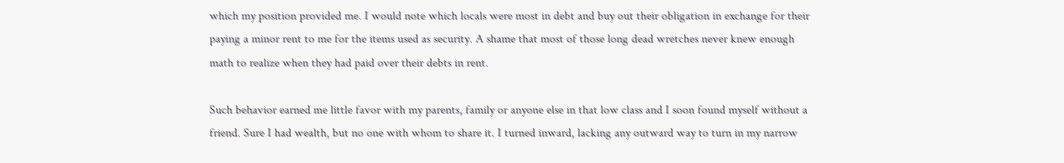which my position provided me. I would note which locals were most in debt and buy out their obligation in exchange for their paying a minor rent to me for the items used as security. A shame that most of those long dead wretches never knew enough math to realize when they had paid over their debts in rent.

Such behavior earned me little favor with my parents, family or anyone else in that low class and I soon found myself without a friend. Sure I had wealth, but no one with whom to share it. I turned inward, lacking any outward way to turn in my narrow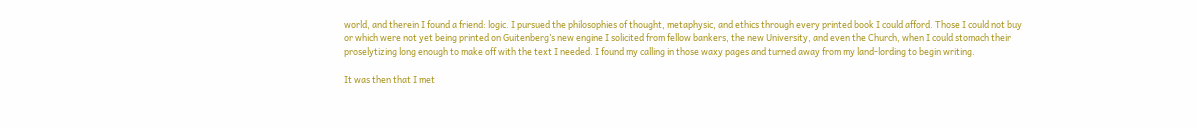world, and therein I found a friend: logic. I pursued the philosophies of thought, metaphysic, and ethics through every printed book I could afford. Those I could not buy or which were not yet being printed on Guitenberg’s new engine I solicited from fellow bankers, the new University, and even the Church, when I could stomach their proselytizing long enough to make off with the text I needed. I found my calling in those waxy pages and turned away from my land-lording to begin writing.

It was then that I met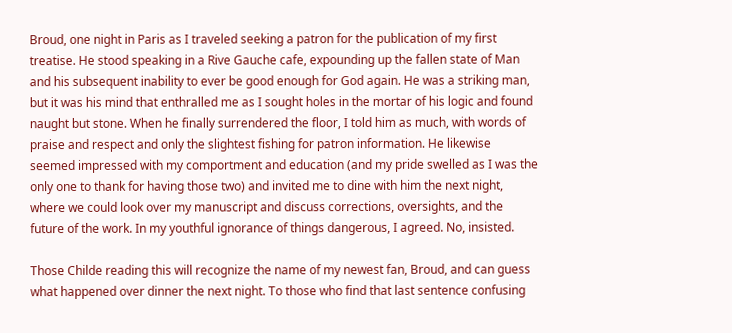Broud, one night in Paris as I traveled seeking a patron for the publication of my first treatise. He stood speaking in a Rive Gauche cafe, expounding up the fallen state of Man and his subsequent inability to ever be good enough for God again. He was a striking man, but it was his mind that enthralled me as I sought holes in the mortar of his logic and found naught but stone. When he finally surrendered the floor, I told him as much, with words of praise and respect and only the slightest fishing for patron information. He likewise seemed impressed with my comportment and education (and my pride swelled as I was the only one to thank for having those two) and invited me to dine with him the next night, where we could look over my manuscript and discuss corrections, oversights, and the future of the work. In my youthful ignorance of things dangerous, I agreed. No, insisted.

Those Childe reading this will recognize the name of my newest fan, Broud, and can guess what happened over dinner the next night. To those who find that last sentence confusing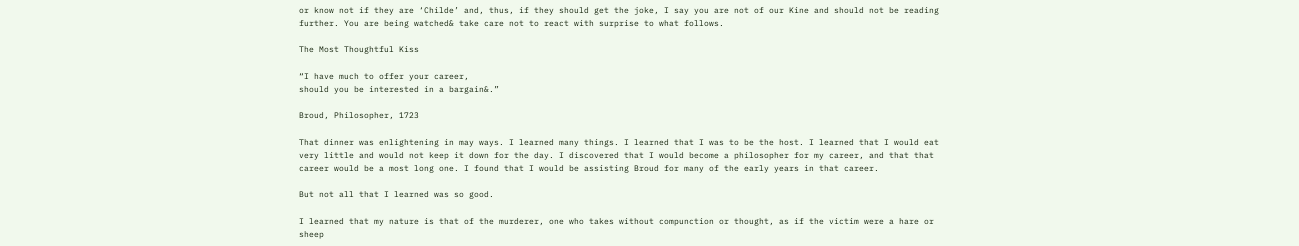or know not if they are ‘Childe’ and, thus, if they should get the joke, I say you are not of our Kine and should not be reading further. You are being watched& take care not to react with surprise to what follows.

The Most Thoughtful Kiss

“I have much to offer your career,
should you be interested in a bargain&.”

Broud, Philosopher, 1723

That dinner was enlightening in may ways. I learned many things. I learned that I was to be the host. I learned that I would eat very little and would not keep it down for the day. I discovered that I would become a philosopher for my career, and that that career would be a most long one. I found that I would be assisting Broud for many of the early years in that career.

But not all that I learned was so good.

I learned that my nature is that of the murderer, one who takes without compunction or thought, as if the victim were a hare or sheep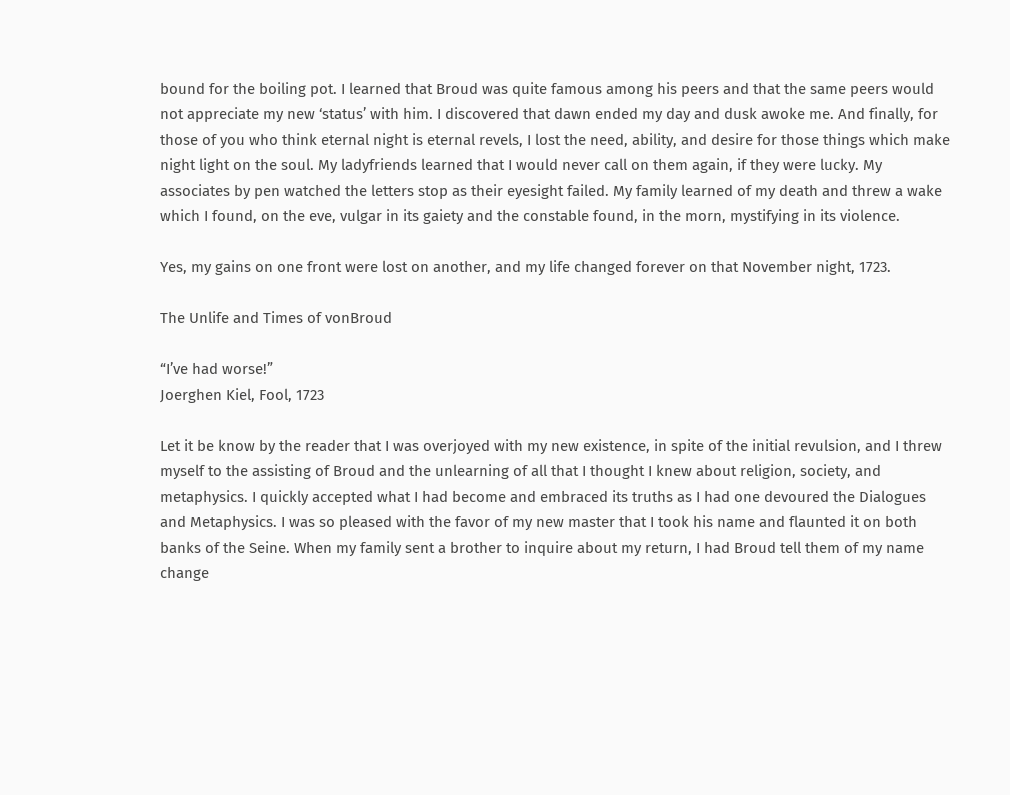bound for the boiling pot. I learned that Broud was quite famous among his peers and that the same peers would not appreciate my new ‘status’ with him. I discovered that dawn ended my day and dusk awoke me. And finally, for those of you who think eternal night is eternal revels, I lost the need, ability, and desire for those things which make night light on the soul. My ladyfriends learned that I would never call on them again, if they were lucky. My associates by pen watched the letters stop as their eyesight failed. My family learned of my death and threw a wake which I found, on the eve, vulgar in its gaiety and the constable found, in the morn, mystifying in its violence.

Yes, my gains on one front were lost on another, and my life changed forever on that November night, 1723.

The Unlife and Times of vonBroud

“I’ve had worse!”
Joerghen Kiel, Fool, 1723

Let it be know by the reader that I was overjoyed with my new existence, in spite of the initial revulsion, and I threw myself to the assisting of Broud and the unlearning of all that I thought I knew about religion, society, and metaphysics. I quickly accepted what I had become and embraced its truths as I had one devoured the Dialogues and Metaphysics. I was so pleased with the favor of my new master that I took his name and flaunted it on both banks of the Seine. When my family sent a brother to inquire about my return, I had Broud tell them of my name change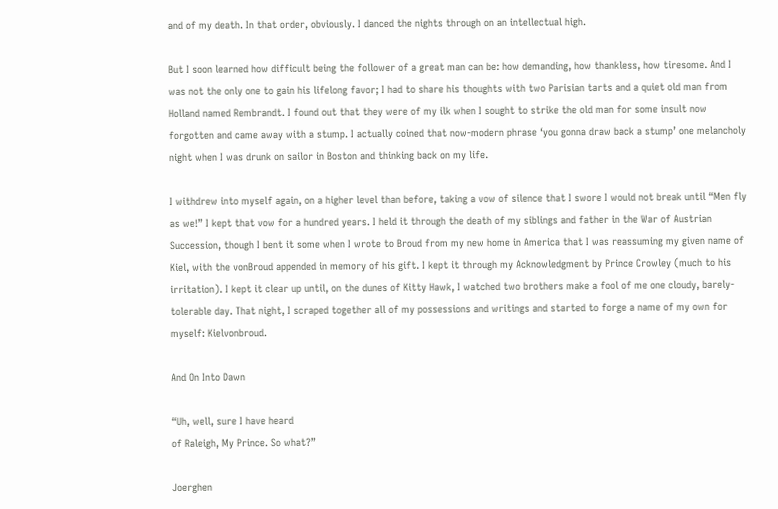and of my death. In that order, obviously. I danced the nights through on an intellectual high.

But I soon learned how difficult being the follower of a great man can be: how demanding, how thankless, how tiresome. And I was not the only one to gain his lifelong favor; I had to share his thoughts with two Parisian tarts and a quiet old man from Holland named Rembrandt. I found out that they were of my ilk when I sought to strike the old man for some insult now forgotten and came away with a stump. I actually coined that now-modern phrase ‘you gonna draw back a stump’ one melancholy night when I was drunk on sailor in Boston and thinking back on my life.

I withdrew into myself again, on a higher level than before, taking a vow of silence that I swore I would not break until “Men fly as we!” I kept that vow for a hundred years. I held it through the death of my siblings and father in the War of Austrian Succession, though I bent it some when I wrote to Broud from my new home in America that I was reassuming my given name of Kiel, with the vonBroud appended in memory of his gift. I kept it through my Acknowledgment by Prince Crowley (much to his irritation). I kept it clear up until, on the dunes of Kitty Hawk, I watched two brothers make a fool of me one cloudy, barely-tolerable day. That night, I scraped together all of my possessions and writings and started to forge a name of my own for myself: Kielvonbroud.

And On Into Dawn

“Uh, well, sure I have heard
of Raleigh, My Prince. So what?”

Joerghen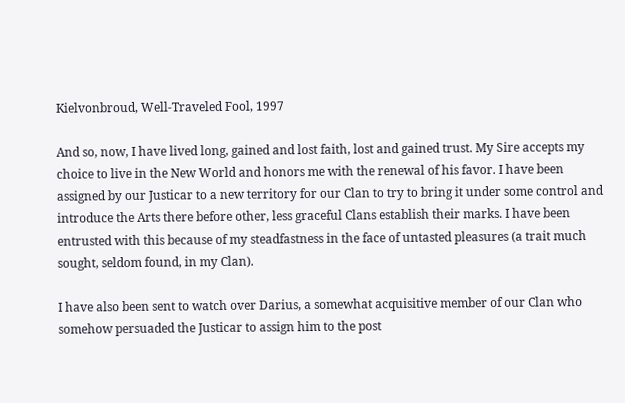Kielvonbroud, Well-Traveled Fool, 1997

And so, now, I have lived long, gained and lost faith, lost and gained trust. My Sire accepts my choice to live in the New World and honors me with the renewal of his favor. I have been assigned by our Justicar to a new territory for our Clan to try to bring it under some control and introduce the Arts there before other, less graceful Clans establish their marks. I have been entrusted with this because of my steadfastness in the face of untasted pleasures (a trait much sought, seldom found, in my Clan).

I have also been sent to watch over Darius, a somewhat acquisitive member of our Clan who somehow persuaded the Justicar to assign him to the post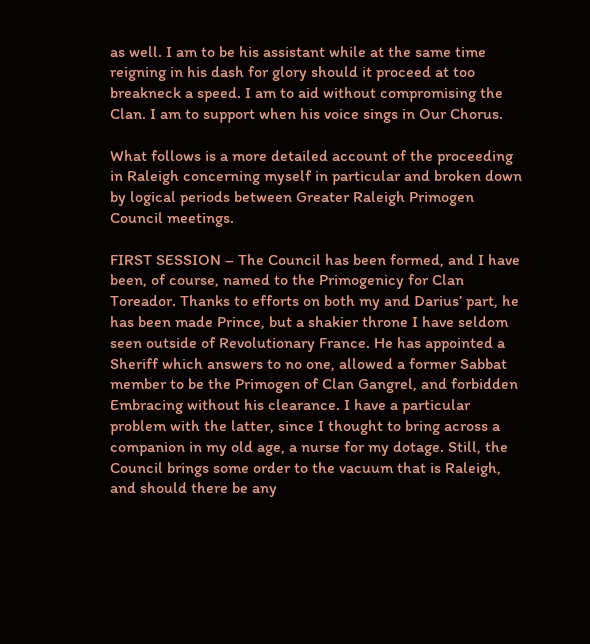as well. I am to be his assistant while at the same time reigning in his dash for glory should it proceed at too breakneck a speed. I am to aid without compromising the Clan. I am to support when his voice sings in Our Chorus.

What follows is a more detailed account of the proceeding in Raleigh concerning myself in particular and broken down by logical periods between Greater Raleigh Primogen Council meetings.

FIRST SESSION – The Council has been formed, and I have been, of course, named to the Primogenicy for Clan Toreador. Thanks to efforts on both my and Darius’ part, he has been made Prince, but a shakier throne I have seldom seen outside of Revolutionary France. He has appointed a Sheriff which answers to no one, allowed a former Sabbat member to be the Primogen of Clan Gangrel, and forbidden Embracing without his clearance. I have a particular problem with the latter, since I thought to bring across a companion in my old age, a nurse for my dotage. Still, the Council brings some order to the vacuum that is Raleigh, and should there be any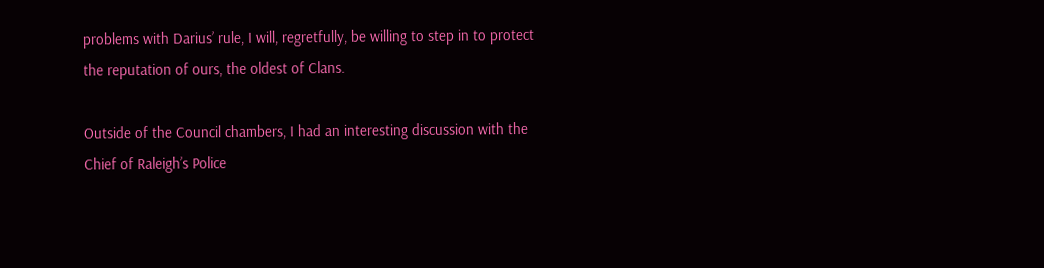problems with Darius’ rule, I will, regretfully, be willing to step in to protect the reputation of ours, the oldest of Clans.

Outside of the Council chambers, I had an interesting discussion with the Chief of Raleigh’s Police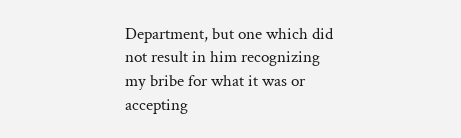Department, but one which did not result in him recognizing my bribe for what it was or accepting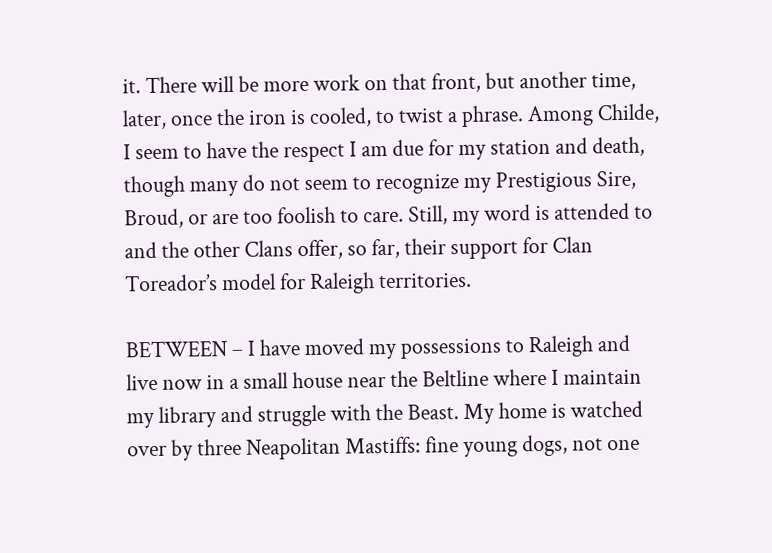it. There will be more work on that front, but another time, later, once the iron is cooled, to twist a phrase. Among Childe, I seem to have the respect I am due for my station and death, though many do not seem to recognize my Prestigious Sire, Broud, or are too foolish to care. Still, my word is attended to and the other Clans offer, so far, their support for Clan Toreador’s model for Raleigh territories.

BETWEEN – I have moved my possessions to Raleigh and live now in a small house near the Beltline where I maintain my library and struggle with the Beast. My home is watched over by three Neapolitan Mastiffs: fine young dogs, not one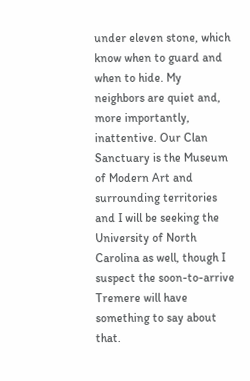under eleven stone, which know when to guard and when to hide. My neighbors are quiet and, more importantly, inattentive. Our Clan Sanctuary is the Museum of Modern Art and surrounding territories and I will be seeking the University of North Carolina as well, though I suspect the soon-to-arrive Tremere will have something to say about that.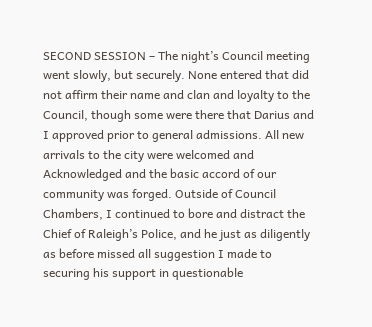SECOND SESSION – The night’s Council meeting went slowly, but securely. None entered that did not affirm their name and clan and loyalty to the Council, though some were there that Darius and I approved prior to general admissions. All new arrivals to the city were welcomed and Acknowledged and the basic accord of our community was forged. Outside of Council Chambers, I continued to bore and distract the Chief of Raleigh’s Police, and he just as diligently as before missed all suggestion I made to securing his support in questionable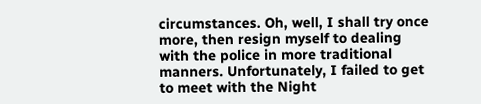circumstances. Oh, well, I shall try once more, then resign myself to dealing with the police in more traditional manners. Unfortunately, I failed to get to meet with the Night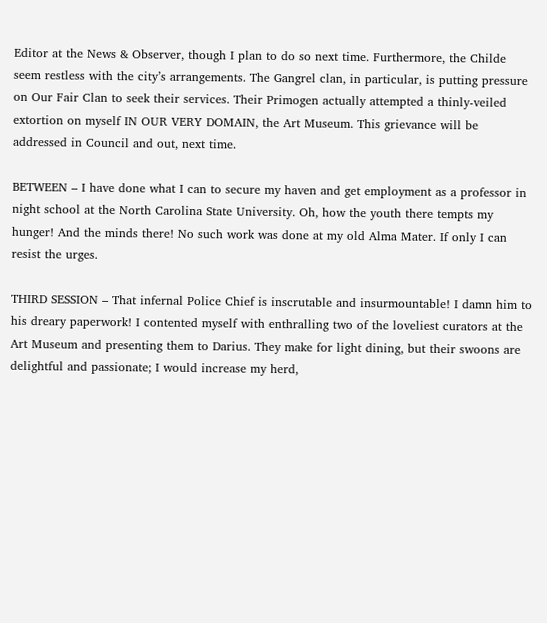Editor at the News & Observer, though I plan to do so next time. Furthermore, the Childe seem restless with the city’s arrangements. The Gangrel clan, in particular, is putting pressure on Our Fair Clan to seek their services. Their Primogen actually attempted a thinly-veiled extortion on myself IN OUR VERY DOMAIN, the Art Museum. This grievance will be addressed in Council and out, next time.

BETWEEN – I have done what I can to secure my haven and get employment as a professor in night school at the North Carolina State University. Oh, how the youth there tempts my hunger! And the minds there! No such work was done at my old Alma Mater. If only I can resist the urges.

THIRD SESSION – That infernal Police Chief is inscrutable and insurmountable! I damn him to his dreary paperwork! I contented myself with enthralling two of the loveliest curators at the Art Museum and presenting them to Darius. They make for light dining, but their swoons are delightful and passionate; I would increase my herd,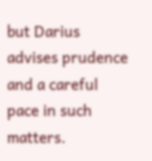but Darius advises prudence and a careful pace in such matters.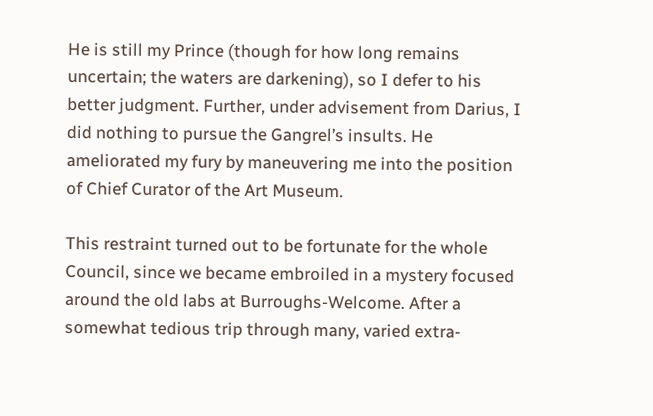He is still my Prince (though for how long remains uncertain; the waters are darkening), so I defer to his better judgment. Further, under advisement from Darius, I did nothing to pursue the Gangrel’s insults. He ameliorated my fury by maneuvering me into the position of Chief Curator of the Art Museum.

This restraint turned out to be fortunate for the whole Council, since we became embroiled in a mystery focused around the old labs at Burroughs-Welcome. After a somewhat tedious trip through many, varied extra-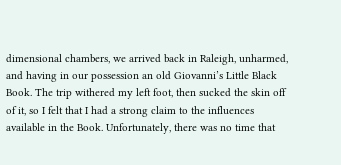dimensional chambers, we arrived back in Raleigh, unharmed, and having in our possession an old Giovanni’s Little Black Book. The trip withered my left foot, then sucked the skin off of it, so I felt that I had a strong claim to the influences available in the Book. Unfortunately, there was no time that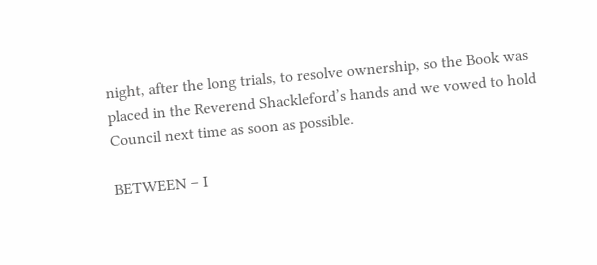night, after the long trials, to resolve ownership, so the Book was placed in the Reverend Shackleford’s hands and we vowed to hold Council next time as soon as possible.

BETWEEN – I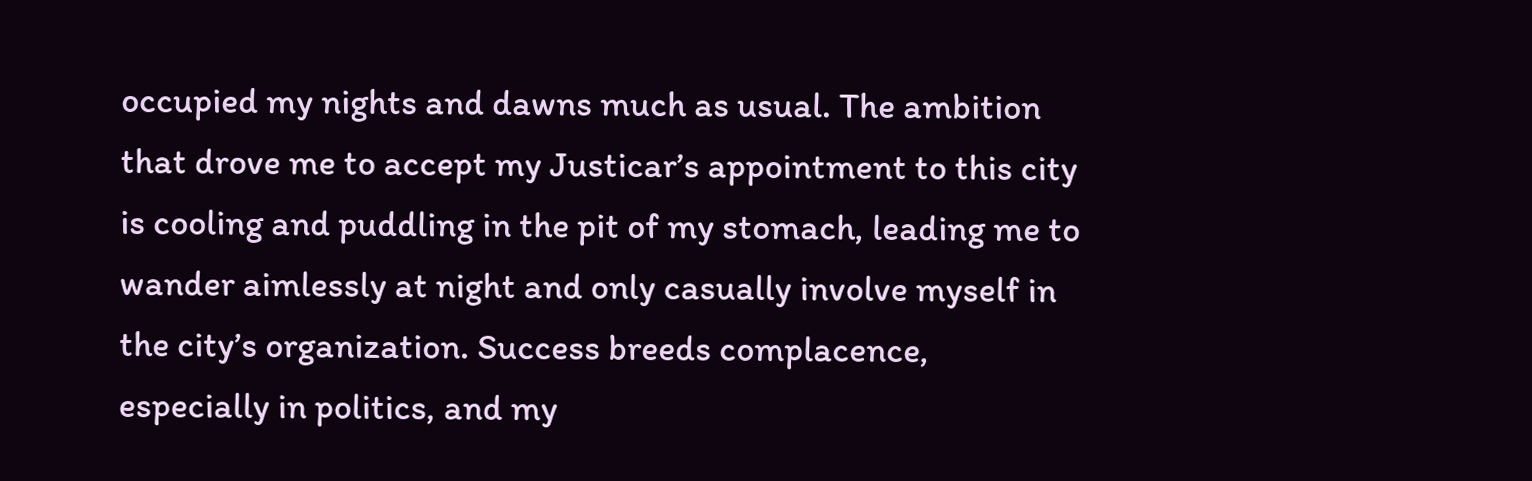occupied my nights and dawns much as usual. The ambition that drove me to accept my Justicar’s appointment to this city is cooling and puddling in the pit of my stomach, leading me to wander aimlessly at night and only casually involve myself in the city’s organization. Success breeds complacence, especially in politics, and my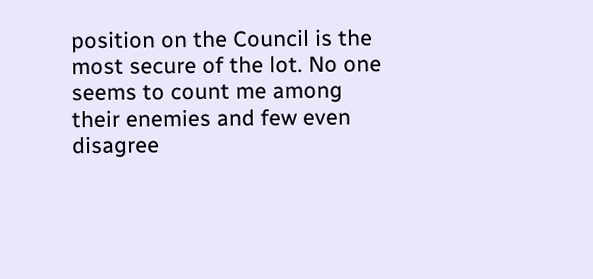position on the Council is the most secure of the lot. No one seems to count me among their enemies and few even disagree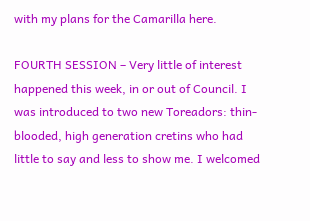with my plans for the Camarilla here.

FOURTH SESSION – Very little of interest happened this week, in or out of Council. I was introduced to two new Toreadors: thin-blooded, high generation cretins who had little to say and less to show me. I welcomed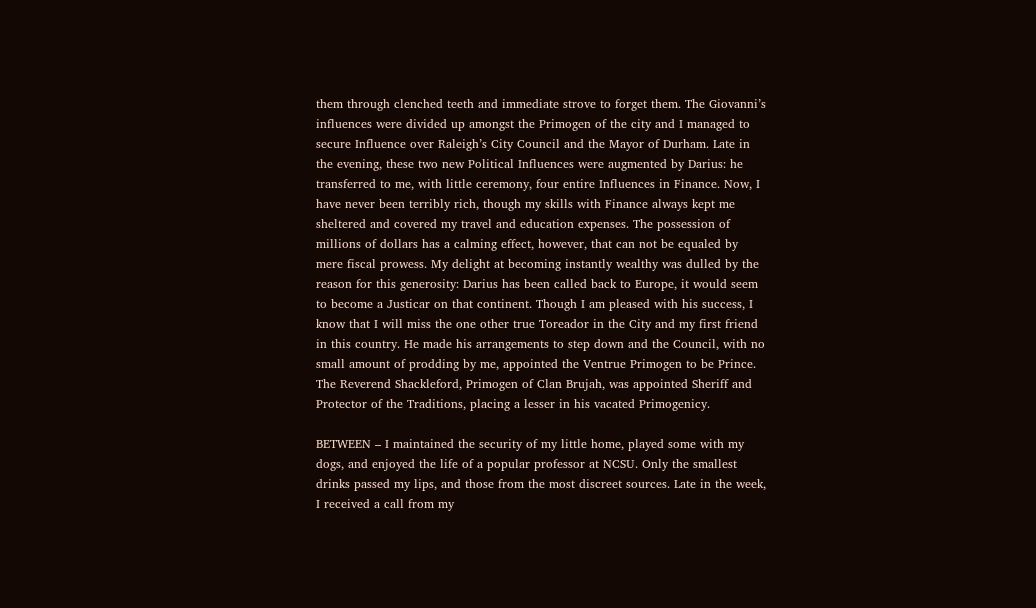them through clenched teeth and immediate strove to forget them. The Giovanni’s influences were divided up amongst the Primogen of the city and I managed to secure Influence over Raleigh’s City Council and the Mayor of Durham. Late in the evening, these two new Political Influences were augmented by Darius: he transferred to me, with little ceremony, four entire Influences in Finance. Now, I have never been terribly rich, though my skills with Finance always kept me sheltered and covered my travel and education expenses. The possession of millions of dollars has a calming effect, however, that can not be equaled by mere fiscal prowess. My delight at becoming instantly wealthy was dulled by the reason for this generosity: Darius has been called back to Europe, it would seem to become a Justicar on that continent. Though I am pleased with his success, I know that I will miss the one other true Toreador in the City and my first friend in this country. He made his arrangements to step down and the Council, with no small amount of prodding by me, appointed the Ventrue Primogen to be Prince. The Reverend Shackleford, Primogen of Clan Brujah, was appointed Sheriff and Protector of the Traditions, placing a lesser in his vacated Primogenicy.

BETWEEN – I maintained the security of my little home, played some with my dogs, and enjoyed the life of a popular professor at NCSU. Only the smallest drinks passed my lips, and those from the most discreet sources. Late in the week, I received a call from my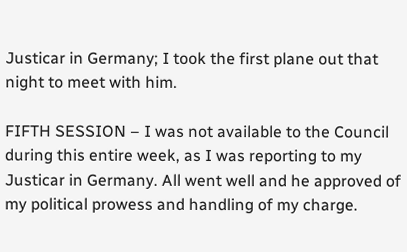Justicar in Germany; I took the first plane out that night to meet with him.

FIFTH SESSION – I was not available to the Council during this entire week, as I was reporting to my Justicar in Germany. All went well and he approved of my political prowess and handling of my charge.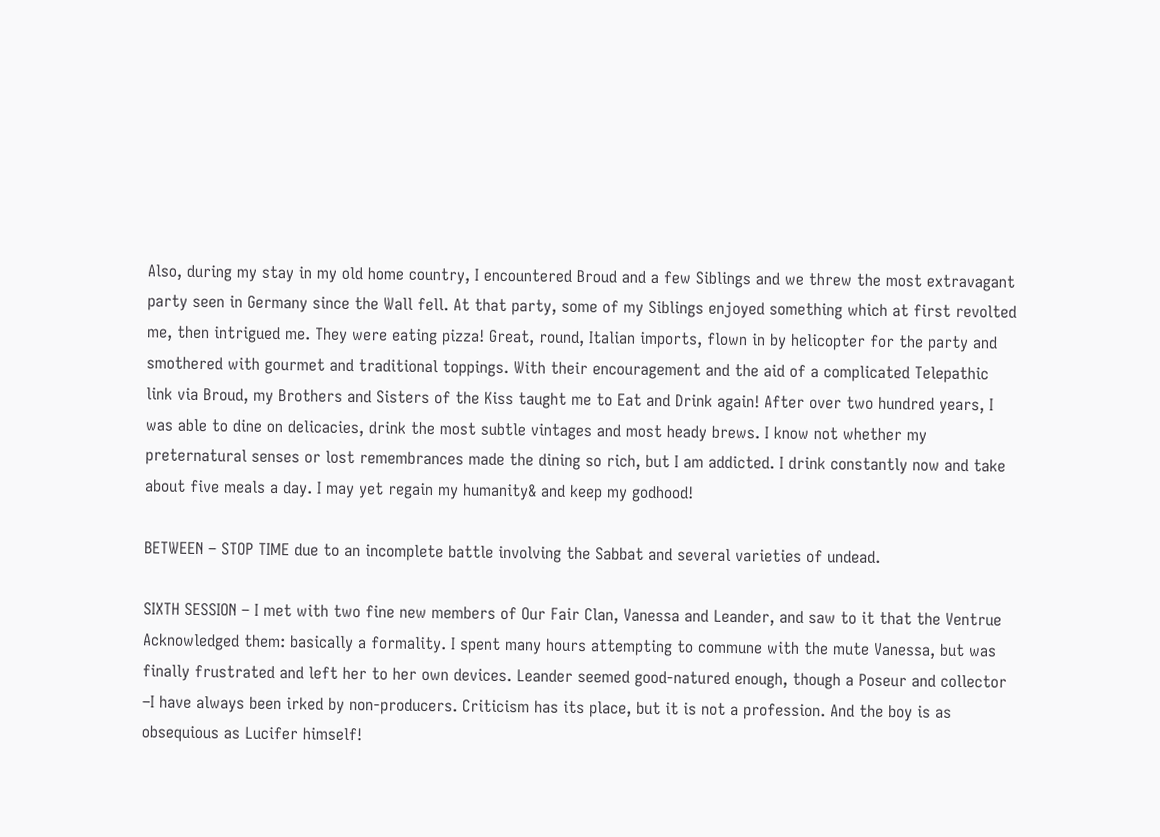Also, during my stay in my old home country, I encountered Broud and a few Siblings and we threw the most extravagant party seen in Germany since the Wall fell. At that party, some of my Siblings enjoyed something which at first revolted me, then intrigued me. They were eating pizza! Great, round, Italian imports, flown in by helicopter for the party and smothered with gourmet and traditional toppings. With their encouragement and the aid of a complicated Telepathic link via Broud, my Brothers and Sisters of the Kiss taught me to Eat and Drink again! After over two hundred years, I was able to dine on delicacies, drink the most subtle vintages and most heady brews. I know not whether my preternatural senses or lost remembrances made the dining so rich, but I am addicted. I drink constantly now and take about five meals a day. I may yet regain my humanity& and keep my godhood!

BETWEEN – STOP TIME due to an incomplete battle involving the Sabbat and several varieties of undead.

SIXTH SESSION – I met with two fine new members of Our Fair Clan, Vanessa and Leander, and saw to it that the Ventrue Acknowledged them: basically a formality. I spent many hours attempting to commune with the mute Vanessa, but was finally frustrated and left her to her own devices. Leander seemed good-natured enough, though a Poseur and collector –I have always been irked by non-producers. Criticism has its place, but it is not a profession. And the boy is as obsequious as Lucifer himself!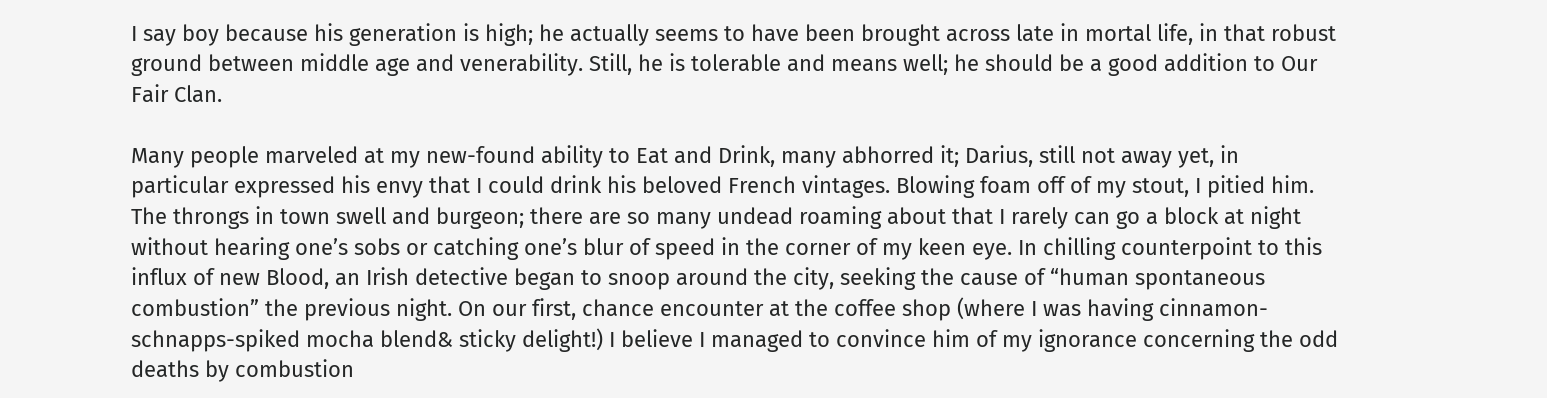I say boy because his generation is high; he actually seems to have been brought across late in mortal life, in that robust ground between middle age and venerability. Still, he is tolerable and means well; he should be a good addition to Our Fair Clan.

Many people marveled at my new-found ability to Eat and Drink, many abhorred it; Darius, still not away yet, in particular expressed his envy that I could drink his beloved French vintages. Blowing foam off of my stout, I pitied him. The throngs in town swell and burgeon; there are so many undead roaming about that I rarely can go a block at night without hearing one’s sobs or catching one’s blur of speed in the corner of my keen eye. In chilling counterpoint to this influx of new Blood, an Irish detective began to snoop around the city, seeking the cause of “human spontaneous combustion” the previous night. On our first, chance encounter at the coffee shop (where I was having cinnamon-schnapps-spiked mocha blend& sticky delight!) I believe I managed to convince him of my ignorance concerning the odd deaths by combustion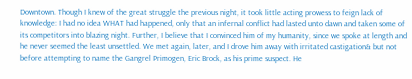Downtown. Though I knew of the great struggle the previous night, it took little acting prowess to feign lack of knowledge: I had no idea WHAT had happened, only that an infernal conflict had lasted unto dawn and taken some of its competitors into blazing night. Further, I believe that I convinced him of my humanity, since we spoke at length and he never seemed the least unsettled. We met again, later, and I drove him away with irritated castigation& but not before attempting to name the Gangrel Primogen, Eric Brock, as his prime suspect. He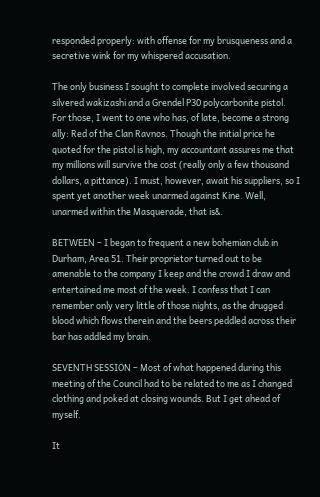responded properly: with offense for my brusqueness and a secretive wink for my whispered accusation.

The only business I sought to complete involved securing a silvered wakizashi and a Grendel P30 polycarbonite pistol. For those, I went to one who has, of late, become a strong ally: Red of the Clan Ravnos. Though the initial price he quoted for the pistol is high, my accountant assures me that my millions will survive the cost (really only a few thousand dollars, a pittance). I must, however, await his suppliers, so I spent yet another week unarmed against Kine. Well, unarmed within the Masquerade, that is&.

BETWEEN – I began to frequent a new bohemian club in Durham, Area 51. Their proprietor turned out to be amenable to the company I keep and the crowd I draw and entertained me most of the week. I confess that I can remember only very little of those nights, as the drugged blood which flows therein and the beers peddled across their bar has addled my brain.

SEVENTH SESSION – Most of what happened during this meeting of the Council had to be related to me as I changed clothing and poked at closing wounds. But I get ahead of myself.

It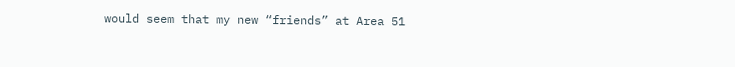would seem that my new “friends” at Area 51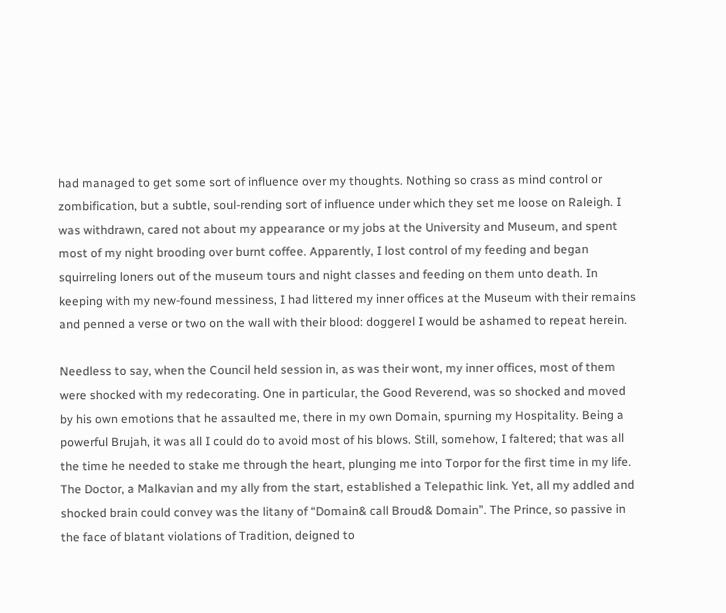had managed to get some sort of influence over my thoughts. Nothing so crass as mind control or zombification, but a subtle, soul-rending sort of influence under which they set me loose on Raleigh. I was withdrawn, cared not about my appearance or my jobs at the University and Museum, and spent most of my night brooding over burnt coffee. Apparently, I lost control of my feeding and began squirreling loners out of the museum tours and night classes and feeding on them unto death. In keeping with my new-found messiness, I had littered my inner offices at the Museum with their remains and penned a verse or two on the wall with their blood: doggerel I would be ashamed to repeat herein.

Needless to say, when the Council held session in, as was their wont, my inner offices, most of them were shocked with my redecorating. One in particular, the Good Reverend, was so shocked and moved by his own emotions that he assaulted me, there in my own Domain, spurning my Hospitality. Being a powerful Brujah, it was all I could do to avoid most of his blows. Still, somehow, I faltered; that was all the time he needed to stake me through the heart, plunging me into Torpor for the first time in my life. The Doctor, a Malkavian and my ally from the start, established a Telepathic link. Yet, all my addled and shocked brain could convey was the litany of “Domain& call Broud& Domain”. The Prince, so passive in the face of blatant violations of Tradition, deigned to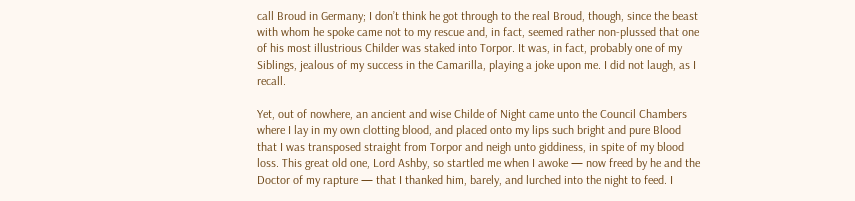call Broud in Germany; I don’t think he got through to the real Broud, though, since the beast with whom he spoke came not to my rescue and, in fact, seemed rather non-plussed that one of his most illustrious Childer was staked into Torpor. It was, in fact, probably one of my Siblings, jealous of my success in the Camarilla, playing a joke upon me. I did not laugh, as I recall.

Yet, out of nowhere, an ancient and wise Childe of Night came unto the Council Chambers where I lay in my own clotting blood, and placed onto my lips such bright and pure Blood that I was transposed straight from Torpor and neigh unto giddiness, in spite of my blood loss. This great old one, Lord Ashby, so startled me when I awoke — now freed by he and the Doctor of my rapture — that I thanked him, barely, and lurched into the night to feed. I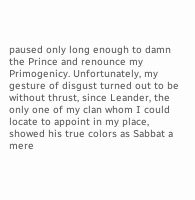paused only long enough to damn the Prince and renounce my Primogenicy. Unfortunately, my gesture of disgust turned out to be without thrust, since Leander, the only one of my clan whom I could locate to appoint in my place, showed his true colors as Sabbat a mere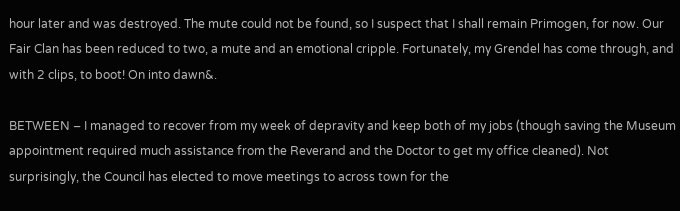hour later and was destroyed. The mute could not be found, so I suspect that I shall remain Primogen, for now. Our Fair Clan has been reduced to two, a mute and an emotional cripple. Fortunately, my Grendel has come through, and with 2 clips, to boot! On into dawn&.

BETWEEN – I managed to recover from my week of depravity and keep both of my jobs (though saving the Museum appointment required much assistance from the Reverand and the Doctor to get my office cleaned). Not surprisingly, the Council has elected to move meetings to across town for the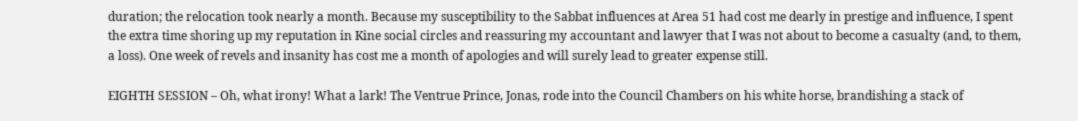duration; the relocation took nearly a month. Because my susceptibility to the Sabbat influences at Area 51 had cost me dearly in prestige and influence, I spent the extra time shoring up my reputation in Kine social circles and reassuring my accountant and lawyer that I was not about to become a casualty (and, to them, a loss). One week of revels and insanity has cost me a month of apologies and will surely lead to greater expense still.

EIGHTH SESSION – Oh, what irony! What a lark! The Ventrue Prince, Jonas, rode into the Council Chambers on his white horse, brandishing a stack of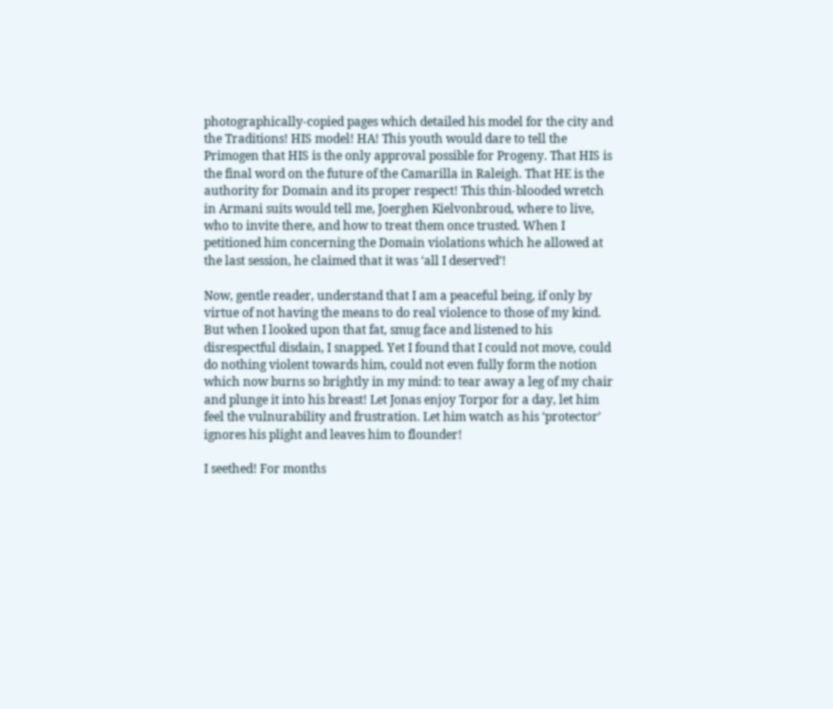photographically-copied pages which detailed his model for the city and the Traditions! HIS model! HA! This youth would dare to tell the Primogen that HIS is the only approval possible for Progeny. That HIS is the final word on the future of the Camarilla in Raleigh. That HE is the authority for Domain and its proper respect! This thin-blooded wretch in Armani suits would tell me, Joerghen Kielvonbroud, where to live, who to invite there, and how to treat them once trusted. When I petitioned him concerning the Domain violations which he allowed at the last session, he claimed that it was ‘all I deserved’!

Now, gentle reader, understand that I am a peaceful being, if only by virtue of not having the means to do real violence to those of my kind. But when I looked upon that fat, smug face and listened to his disrespectful disdain, I snapped. Yet I found that I could not move, could do nothing violent towards him, could not even fully form the notion which now burns so brightly in my mind: to tear away a leg of my chair and plunge it into his breast! Let Jonas enjoy Torpor for a day, let him feel the vulnurability and frustration. Let him watch as his ‘protector’ ignores his plight and leaves him to flounder!

I seethed! For months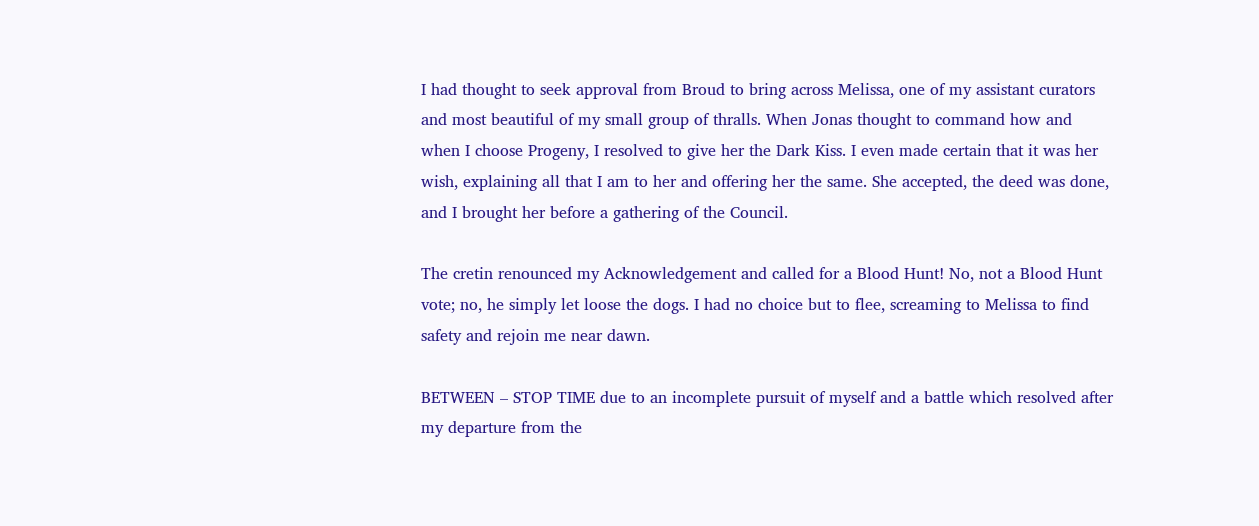I had thought to seek approval from Broud to bring across Melissa, one of my assistant curators and most beautiful of my small group of thralls. When Jonas thought to command how and when I choose Progeny, I resolved to give her the Dark Kiss. I even made certain that it was her wish, explaining all that I am to her and offering her the same. She accepted, the deed was done, and I brought her before a gathering of the Council.

The cretin renounced my Acknowledgement and called for a Blood Hunt! No, not a Blood Hunt vote; no, he simply let loose the dogs. I had no choice but to flee, screaming to Melissa to find safety and rejoin me near dawn.

BETWEEN – STOP TIME due to an incomplete pursuit of myself and a battle which resolved after my departure from the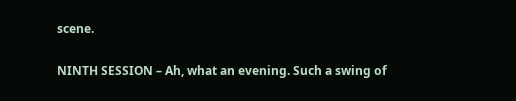scene.

NINTH SESSION – Ah, what an evening. Such a swing of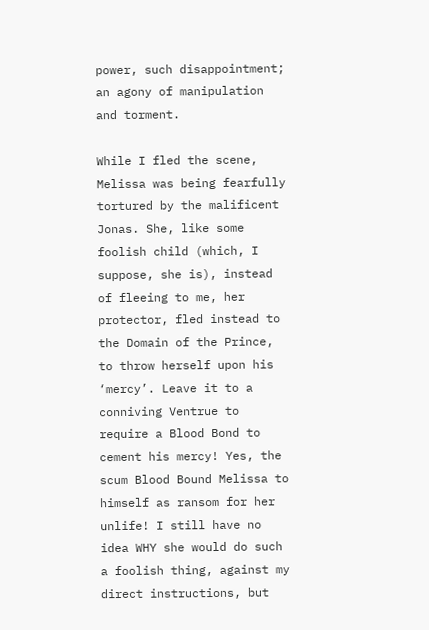power, such disappointment; an agony of manipulation and torment.

While I fled the scene, Melissa was being fearfully tortured by the malificent Jonas. She, like some foolish child (which, I suppose, she is), instead of fleeing to me, her protector, fled instead to the Domain of the Prince, to throw herself upon his ‘mercy’. Leave it to a conniving Ventrue to require a Blood Bond to cement his mercy! Yes, the scum Blood Bound Melissa to himself as ransom for her unlife! I still have no idea WHY she would do such a foolish thing, against my direct instructions, but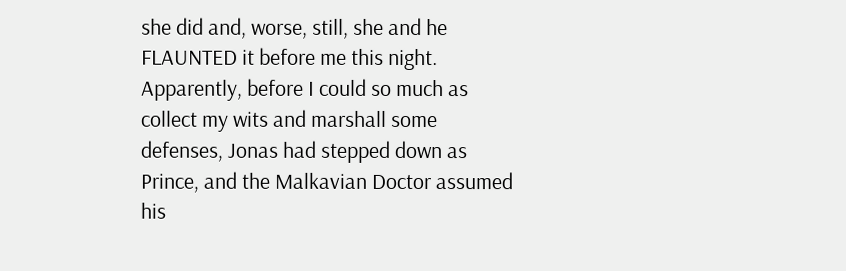she did and, worse, still, she and he FLAUNTED it before me this night. Apparently, before I could so much as collect my wits and marshall some defenses, Jonas had stepped down as Prince, and the Malkavian Doctor assumed his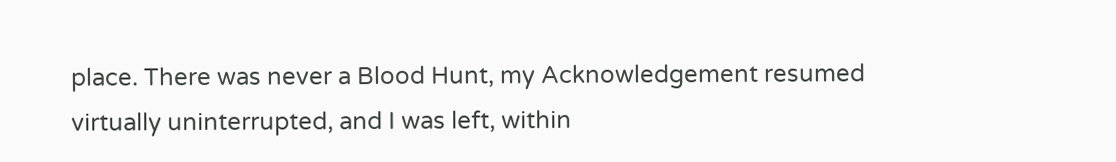place. There was never a Blood Hunt, my Acknowledgement resumed virtually uninterrupted, and I was left, within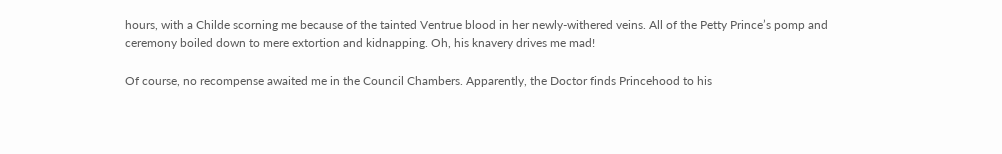hours, with a Childe scorning me because of the tainted Ventrue blood in her newly-withered veins. All of the Petty Prince’s pomp and ceremony boiled down to mere extortion and kidnapping. Oh, his knavery drives me mad!

Of course, no recompense awaited me in the Council Chambers. Apparently, the Doctor finds Princehood to his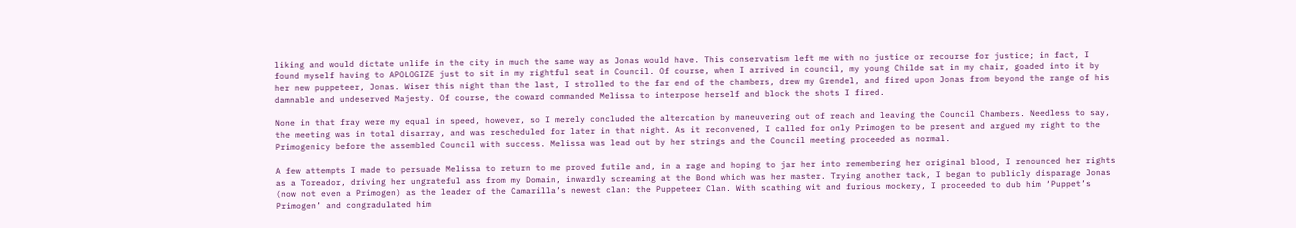liking and would dictate unlife in the city in much the same way as Jonas would have. This conservatism left me with no justice or recourse for justice; in fact, I found myself having to APOLOGIZE just to sit in my rightful seat in Council. Of course, when I arrived in council, my young Childe sat in my chair, goaded into it by her new puppeteer, Jonas. Wiser this night than the last, I strolled to the far end of the chambers, drew my Grendel, and fired upon Jonas from beyond the range of his damnable and undeserved Majesty. Of course, the coward commanded Melissa to interpose herself and block the shots I fired.

None in that fray were my equal in speed, however, so I merely concluded the altercation by maneuvering out of reach and leaving the Council Chambers. Needless to say, the meeting was in total disarray, and was rescheduled for later in that night. As it reconvened, I called for only Primogen to be present and argued my right to the Primogenicy before the assembled Council with success. Melissa was lead out by her strings and the Council meeting proceeded as normal.

A few attempts I made to persuade Melissa to return to me proved futile and, in a rage and hoping to jar her into remembering her original blood, I renounced her rights as a Toreador, driving her ungrateful ass from my Domain, inwardly screaming at the Bond which was her master. Trying another tack, I began to publicly disparage Jonas (now not even a Primogen) as the leader of the Camarilla’s newest clan: the Puppeteer Clan. With scathing wit and furious mockery, I proceeded to dub him ‘Puppet’s Primogen’ and congradulated him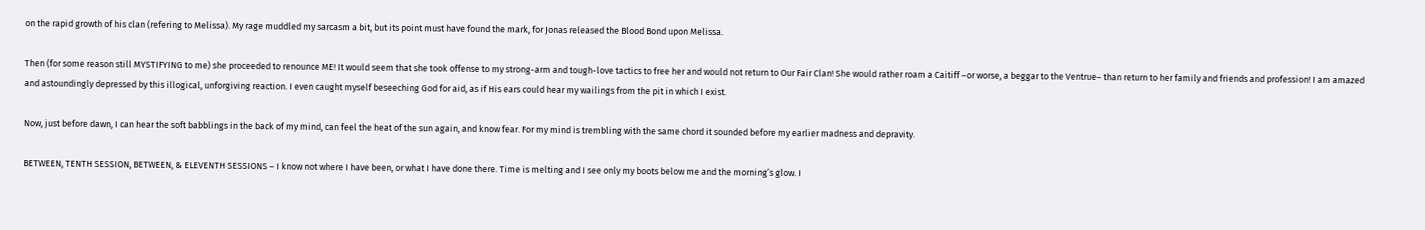on the rapid growth of his clan (refering to Melissa). My rage muddled my sarcasm a bit, but its point must have found the mark, for Jonas released the Blood Bond upon Melissa.

Then (for some reason still MYSTIFYING to me) she proceeded to renounce ME! It would seem that she took offense to my strong-arm and tough-love tactics to free her and would not return to Our Fair Clan! She would rather roam a Caitiff –or worse, a beggar to the Ventrue– than return to her family and friends and profession! I am amazed and astoundingly depressed by this illogical, unforgiving reaction. I even caught myself beseeching God for aid, as if His ears could hear my wailings from the pit in which I exist.

Now, just before dawn, I can hear the soft babblings in the back of my mind, can feel the heat of the sun again, and know fear. For my mind is trembling with the same chord it sounded before my earlier madness and depravity.

BETWEEN, TENTH SESSION, BETWEEN, & ELEVENTH SESSIONS – I know not where I have been, or what I have done there. Time is melting and I see only my boots below me and the morning’s glow. I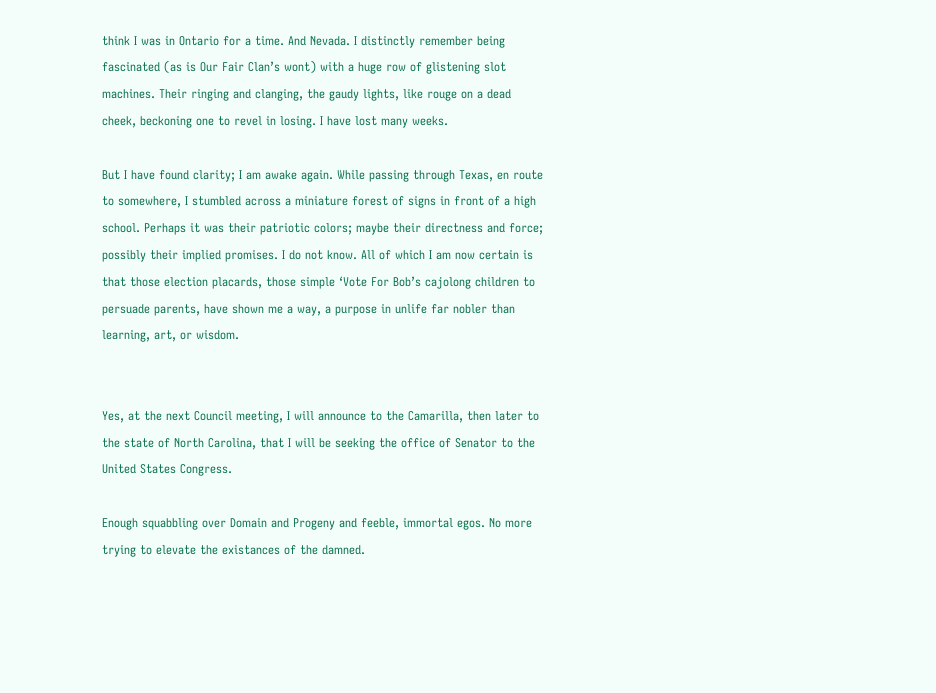think I was in Ontario for a time. And Nevada. I distinctly remember being fascinated (as is Our Fair Clan’s wont) with a huge row of glistening slot machines. Their ringing and clanging, the gaudy lights, like rouge on a dead cheek, beckoning one to revel in losing. I have lost many weeks.

But I have found clarity; I am awake again. While passing through Texas, en route to somewhere, I stumbled across a miniature forest of signs in front of a high school. Perhaps it was their patriotic colors; maybe their directness and force; possibly their implied promises. I do not know. All of which I am now certain is that those election placards, those simple ‘Vote For Bob’s cajolong children to persuade parents, have shown me a way, a purpose in unlife far nobler than learning, art, or wisdom.


Yes, at the next Council meeting, I will announce to the Camarilla, then later to the state of North Carolina, that I will be seeking the office of Senator to the United States Congress.

Enough squabbling over Domain and Progeny and feeble, immortal egos. No more trying to elevate the existances of the damned.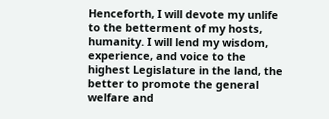Henceforth, I will devote my unlife to the betterment of my hosts, humanity. I will lend my wisdom, experience, and voice to the highest Legislature in the land, the better to promote the general welfare and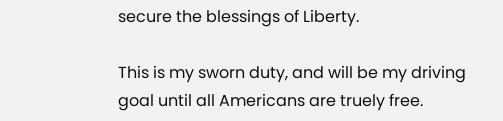secure the blessings of Liberty.

This is my sworn duty, and will be my driving goal until all Americans are truely free.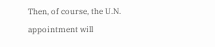Then, of course, the U.N. appointment will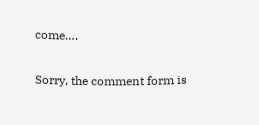come….

Sorry, the comment form is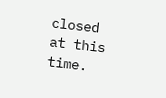closed at this time.